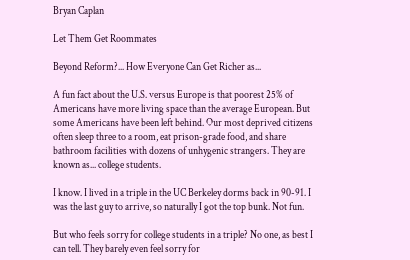Bryan Caplan

Let Them Get Roommates

Beyond Reform?... How Everyone Can Get Richer as...

A fun fact about the U.S. versus Europe is that poorest 25% of Americans have more living space than the average European. But some Americans have been left behind. Our most deprived citizens often sleep three to a room, eat prison-grade food, and share bathroom facilities with dozens of unhygenic strangers. They are known as... college students.

I know. I lived in a triple in the UC Berkeley dorms back in 90-91. I was the last guy to arrive, so naturally I got the top bunk. Not fun.

But who feels sorry for college students in a triple? No one, as best I can tell. They barely even feel sorry for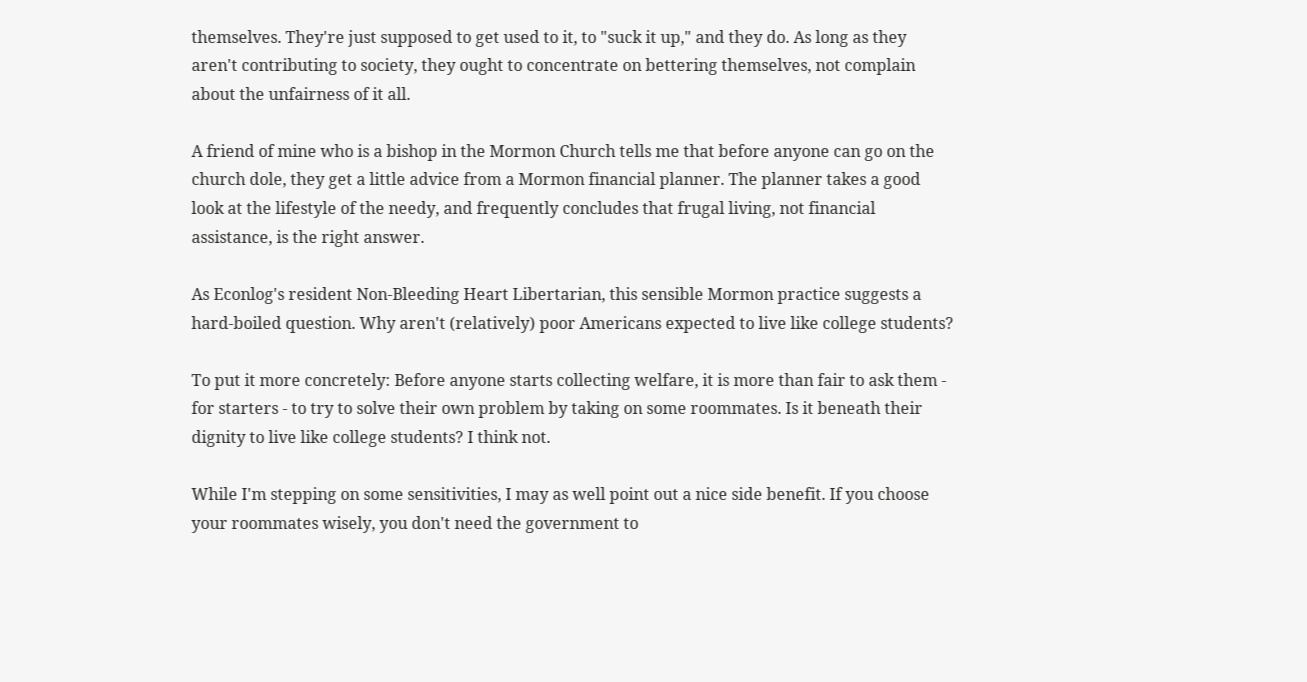themselves. They're just supposed to get used to it, to "suck it up," and they do. As long as they aren't contributing to society, they ought to concentrate on bettering themselves, not complain about the unfairness of it all.

A friend of mine who is a bishop in the Mormon Church tells me that before anyone can go on the church dole, they get a little advice from a Mormon financial planner. The planner takes a good look at the lifestyle of the needy, and frequently concludes that frugal living, not financial assistance, is the right answer.

As Econlog's resident Non-Bleeding Heart Libertarian, this sensible Mormon practice suggests a hard-boiled question. Why aren't (relatively) poor Americans expected to live like college students?

To put it more concretely: Before anyone starts collecting welfare, it is more than fair to ask them - for starters - to try to solve their own problem by taking on some roommates. Is it beneath their dignity to live like college students? I think not.

While I'm stepping on some sensitivities, I may as well point out a nice side benefit. If you choose your roommates wisely, you don't need the government to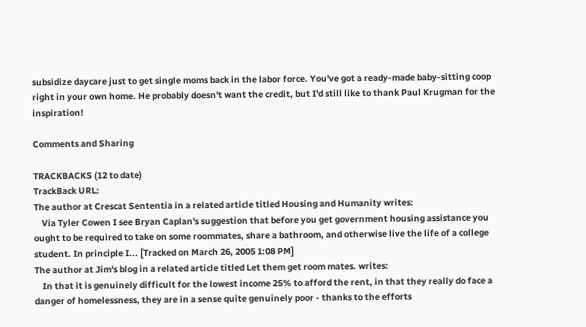subsidize daycare just to get single moms back in the labor force. You've got a ready-made baby-sitting coop right in your own home. He probably doesn't want the credit, but I'd still like to thank Paul Krugman for the inspiration!

Comments and Sharing

TRACKBACKS (12 to date)
TrackBack URL:
The author at Crescat Sententia in a related article titled Housing and Humanity writes:
    Via Tyler Cowen I see Bryan Caplan's suggestion that before you get government housing assistance you ought to be required to take on some roommates, share a bathroom, and otherwise live the life of a college student. In principle I... [Tracked on March 26, 2005 1:08 PM]
The author at Jim's blog in a related article titled Let them get room mates. writes:
    In that it is genuinely difficult for the lowest income 25% to afford the rent, in that they really do face a danger of homelessness, they are in a sense quite genuinely poor - thanks to the efforts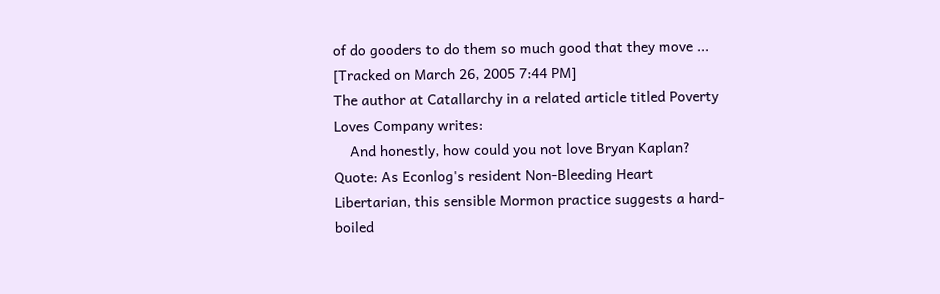of do gooders to do them so much good that they move ... [Tracked on March 26, 2005 7:44 PM]
The author at Catallarchy in a related article titled Poverty Loves Company writes:
    And honestly, how could you not love Bryan Kaplan? Quote: As Econlog's resident Non-Bleeding Heart Libertarian, this sensible Mormon practice suggests a hard-boiled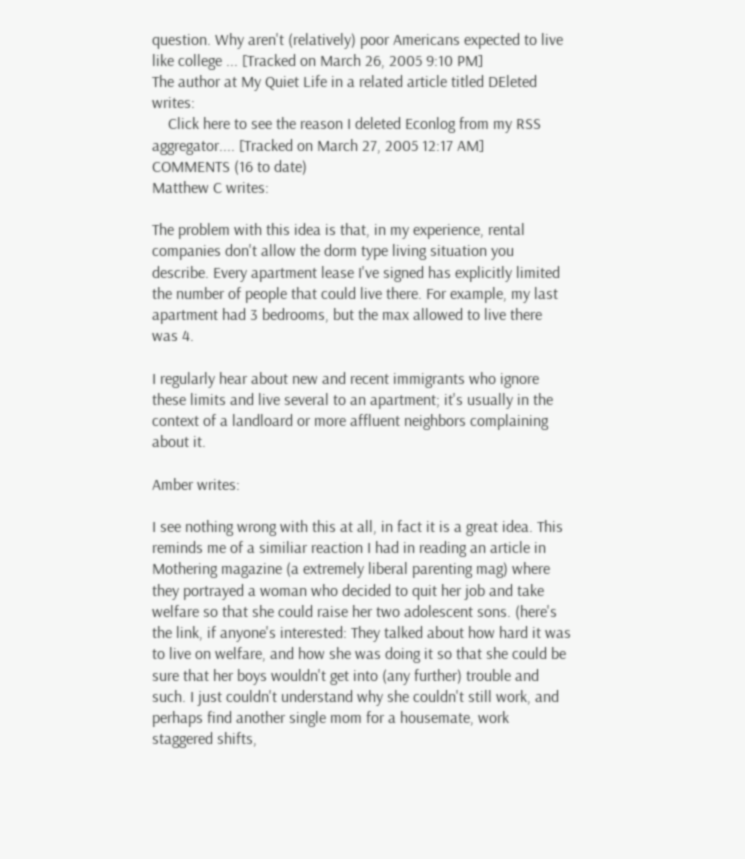question. Why aren't (relatively) poor Americans expected to live like college ... [Tracked on March 26, 2005 9:10 PM]
The author at My Quiet Life in a related article titled DEleted writes:
    Click here to see the reason I deleted Econlog from my RSS aggregator.... [Tracked on March 27, 2005 12:17 AM]
COMMENTS (16 to date)
Matthew C writes:

The problem with this idea is that, in my experience, rental companies don't allow the dorm type living situation you describe. Every apartment lease I've signed has explicitly limited the number of people that could live there. For example, my last apartment had 3 bedrooms, but the max allowed to live there was 4.

I regularly hear about new and recent immigrants who ignore these limits and live several to an apartment; it's usually in the context of a landloard or more affluent neighbors complaining about it.

Amber writes:

I see nothing wrong with this at all, in fact it is a great idea. This reminds me of a similiar reaction I had in reading an article in Mothering magazine (a extremely liberal parenting mag) where they portrayed a woman who decided to quit her job and take welfare so that she could raise her two adolescent sons. (here's the link, if anyone's interested: They talked about how hard it was to live on welfare, and how she was doing it so that she could be sure that her boys wouldn't get into (any further) trouble and such. I just couldn't understand why she couldn't still work, and perhaps find another single mom for a housemate, work staggered shifts,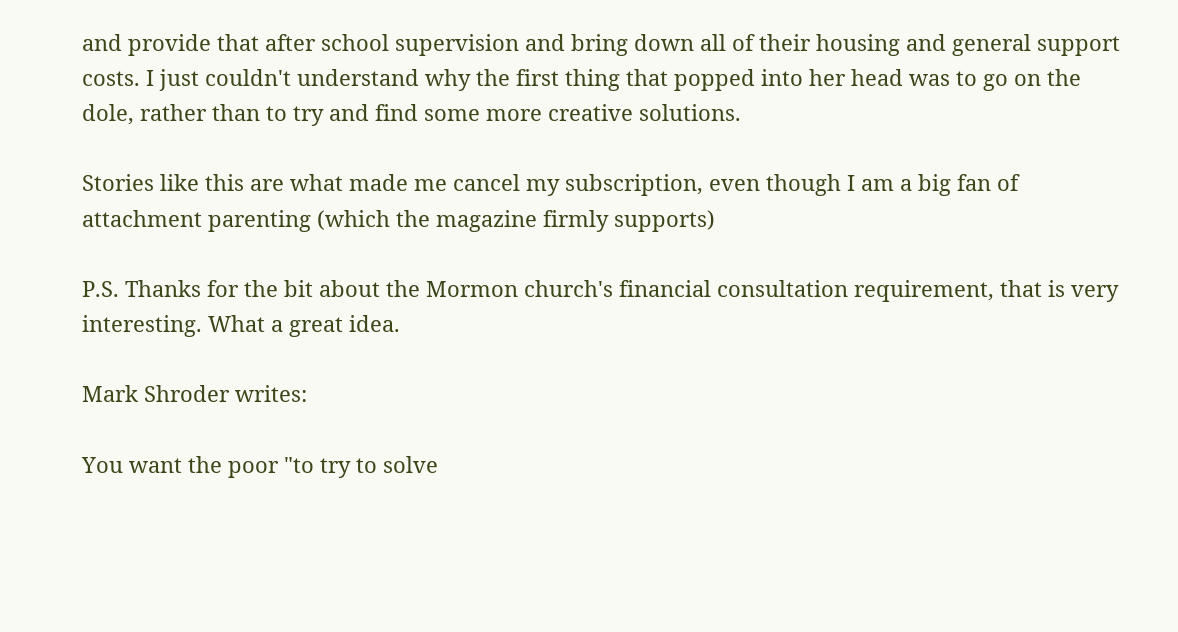and provide that after school supervision and bring down all of their housing and general support costs. I just couldn't understand why the first thing that popped into her head was to go on the dole, rather than to try and find some more creative solutions.

Stories like this are what made me cancel my subscription, even though I am a big fan of attachment parenting (which the magazine firmly supports)

P.S. Thanks for the bit about the Mormon church's financial consultation requirement, that is very interesting. What a great idea.

Mark Shroder writes:

You want the poor "to try to solve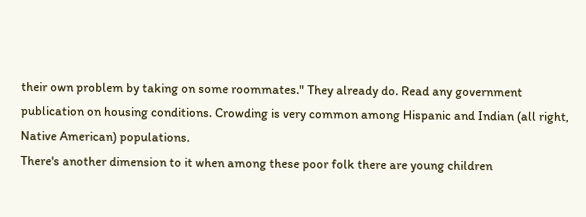their own problem by taking on some roommates." They already do. Read any government publication on housing conditions. Crowding is very common among Hispanic and Indian (all right, Native American) populations.
There's another dimension to it when among these poor folk there are young children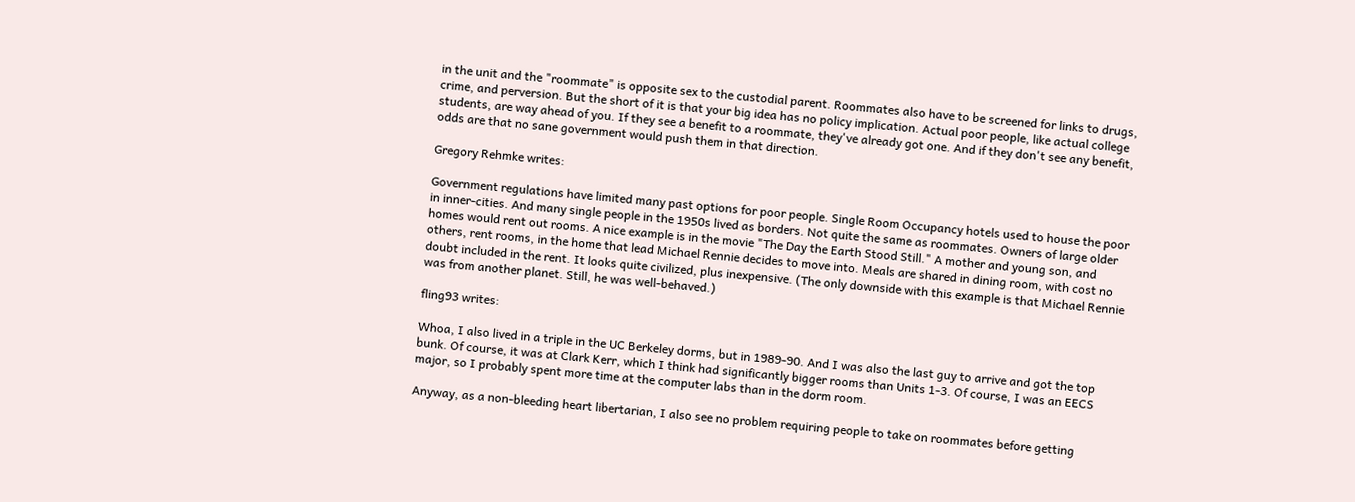in the unit and the "roommate" is opposite sex to the custodial parent. Roommates also have to be screened for links to drugs, crime, and perversion. But the short of it is that your big idea has no policy implication. Actual poor people, like actual college students, are way ahead of you. If they see a benefit to a roommate, they've already got one. And if they don't see any benefit, odds are that no sane government would push them in that direction.

Gregory Rehmke writes:

Government regulations have limited many past options for poor people. Single Room Occupancy hotels used to house the poor in inner-cities. And many single people in the 1950s lived as borders. Not quite the same as roommates. Owners of large older homes would rent out rooms. A nice example is in the movie "The Day the Earth Stood Still." A mother and young son, and others, rent rooms, in the home that lead Michael Rennie decides to move into. Meals are shared in dining room, with cost no doubt included in the rent. It looks quite civilized, plus inexpensive. (The only downside with this example is that Michael Rennie was from another planet. Still, he was well-behaved.)

fling93 writes:

Whoa, I also lived in a triple in the UC Berkeley dorms, but in 1989-90. And I was also the last guy to arrive and got the top bunk. Of course, it was at Clark Kerr, which I think had significantly bigger rooms than Units 1-3. Of course, I was an EECS major, so I probably spent more time at the computer labs than in the dorm room.

Anyway, as a non-bleeding heart libertarian, I also see no problem requiring people to take on roommates before getting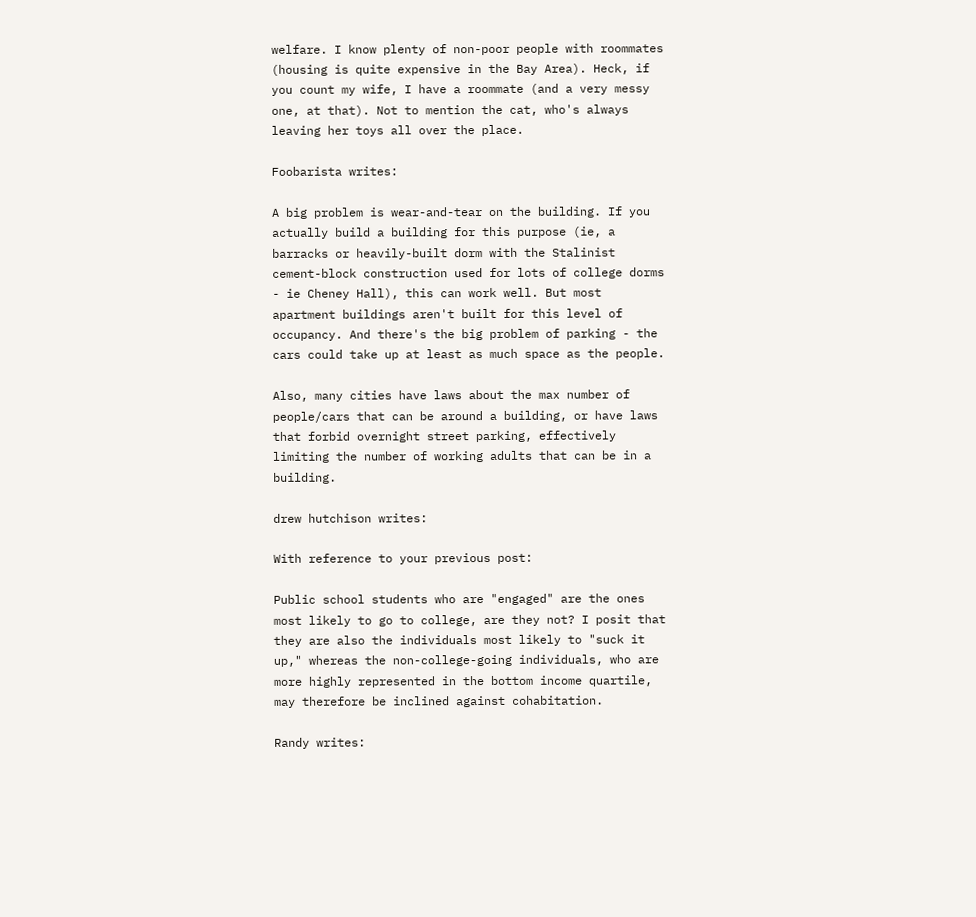welfare. I know plenty of non-poor people with roommates (housing is quite expensive in the Bay Area). Heck, if you count my wife, I have a roommate (and a very messy one, at that). Not to mention the cat, who's always leaving her toys all over the place.

Foobarista writes:

A big problem is wear-and-tear on the building. If you actually build a building for this purpose (ie, a barracks or heavily-built dorm with the Stalinist cement-block construction used for lots of college dorms - ie Cheney Hall), this can work well. But most apartment buildings aren't built for this level of occupancy. And there's the big problem of parking - the cars could take up at least as much space as the people.

Also, many cities have laws about the max number of people/cars that can be around a building, or have laws that forbid overnight street parking, effectively limiting the number of working adults that can be in a building.

drew hutchison writes:

With reference to your previous post:

Public school students who are "engaged" are the ones most likely to go to college, are they not? I posit that they are also the individuals most likely to "suck it up," whereas the non-college-going individuals, who are more highly represented in the bottom income quartile, may therefore be inclined against cohabitation.

Randy writes: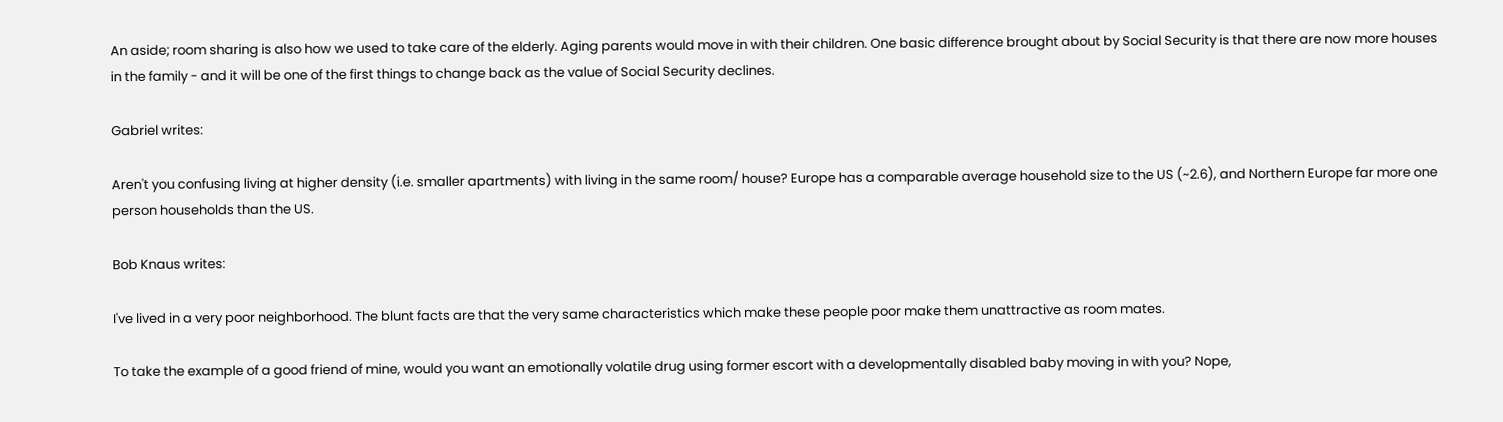An aside; room sharing is also how we used to take care of the elderly. Aging parents would move in with their children. One basic difference brought about by Social Security is that there are now more houses in the family - and it will be one of the first things to change back as the value of Social Security declines.

Gabriel writes:

Aren't you confusing living at higher density (i.e. smaller apartments) with living in the same room/ house? Europe has a comparable average household size to the US (~2.6), and Northern Europe far more one person households than the US.

Bob Knaus writes:

I've lived in a very poor neighborhood. The blunt facts are that the very same characteristics which make these people poor make them unattractive as room mates.

To take the example of a good friend of mine, would you want an emotionally volatile drug using former escort with a developmentally disabled baby moving in with you? Nope,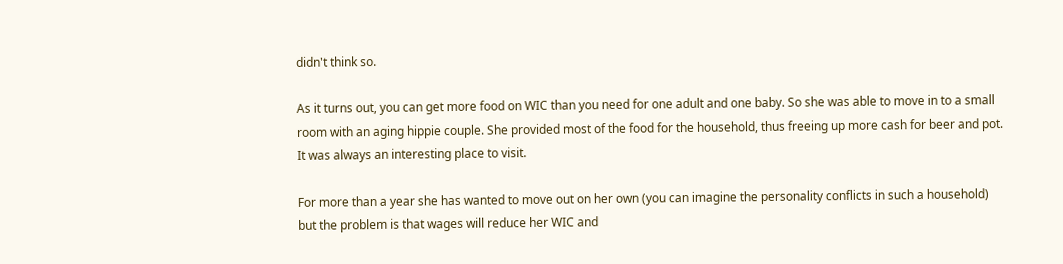didn't think so.

As it turns out, you can get more food on WIC than you need for one adult and one baby. So she was able to move in to a small room with an aging hippie couple. She provided most of the food for the household, thus freeing up more cash for beer and pot. It was always an interesting place to visit.

For more than a year she has wanted to move out on her own (you can imagine the personality conflicts in such a household) but the problem is that wages will reduce her WIC and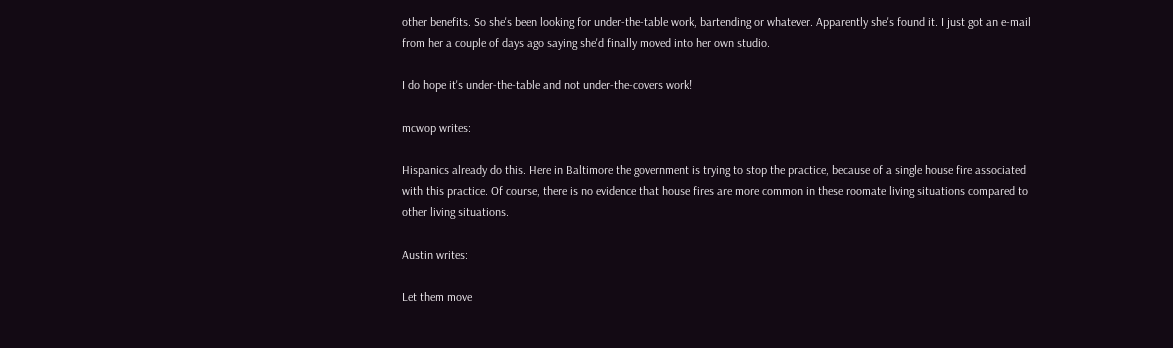other benefits. So she's been looking for under-the-table work, bartending or whatever. Apparently she's found it. I just got an e-mail from her a couple of days ago saying she'd finally moved into her own studio.

I do hope it's under-the-table and not under-the-covers work!

mcwop writes:

Hispanics already do this. Here in Baltimore the government is trying to stop the practice, because of a single house fire associated with this practice. Of course, there is no evidence that house fires are more common in these roomate living situations compared to other living situations.

Austin writes:

Let them move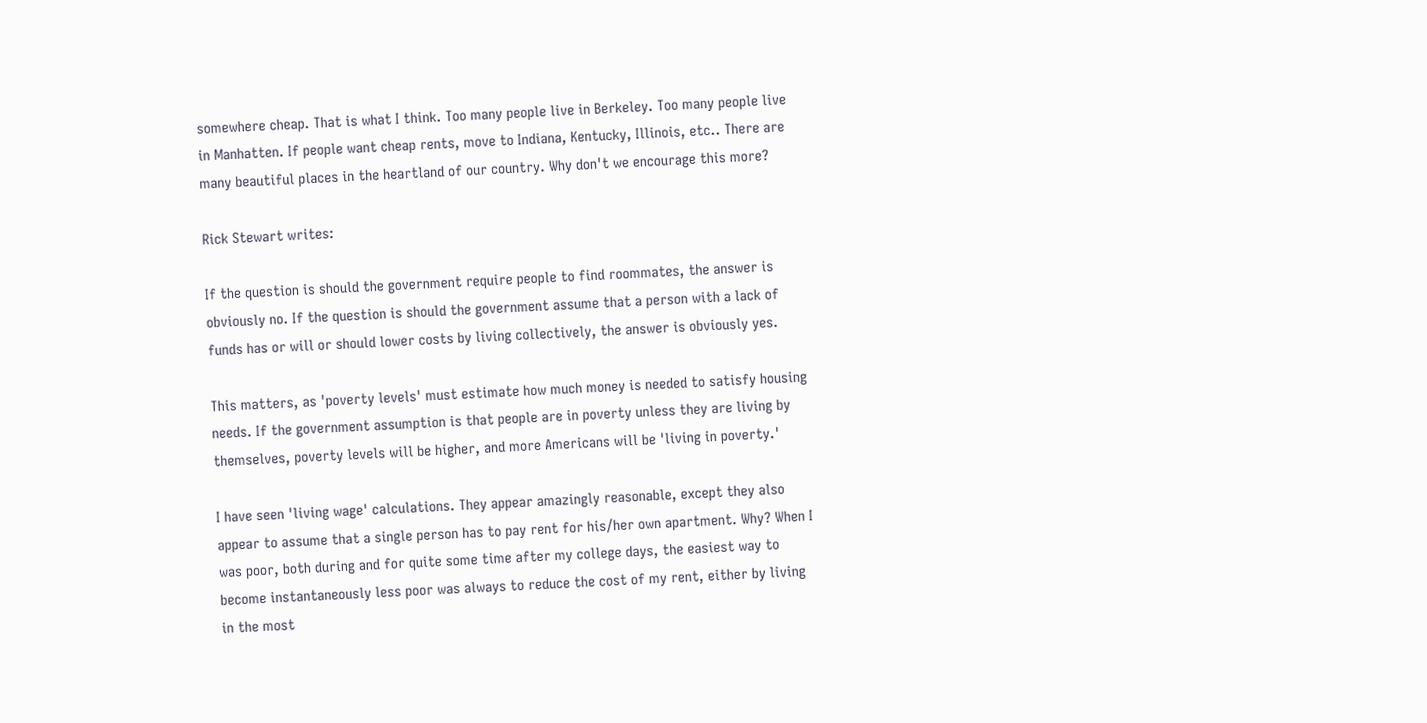somewhere cheap. That is what I think. Too many people live in Berkeley. Too many people live in Manhatten. If people want cheap rents, move to Indiana, Kentucky, Illinois, etc.. There are many beautiful places in the heartland of our country. Why don't we encourage this more?

Rick Stewart writes:

If the question is should the government require people to find roommates, the answer is obviously no. If the question is should the government assume that a person with a lack of funds has or will or should lower costs by living collectively, the answer is obviously yes.

This matters, as 'poverty levels' must estimate how much money is needed to satisfy housing needs. If the government assumption is that people are in poverty unless they are living by themselves, poverty levels will be higher, and more Americans will be 'living in poverty.'

I have seen 'living wage' calculations. They appear amazingly reasonable, except they also appear to assume that a single person has to pay rent for his/her own apartment. Why? When I was poor, both during and for quite some time after my college days, the easiest way to become instantaneously less poor was always to reduce the cost of my rent, either by living in the most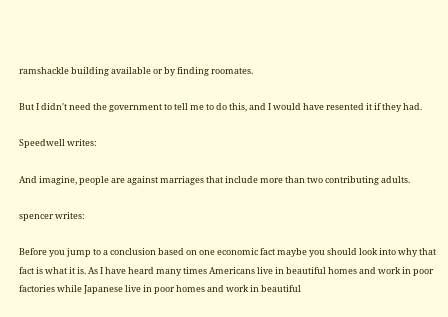ramshackle building available or by finding roomates.

But I didn't need the government to tell me to do this, and I would have resented it if they had.

Speedwell writes:

And imagine, people are against marriages that include more than two contributing adults.

spencer writes:

Before you jump to a conclusion based on one economic fact maybe you should look into why that fact is what it is. As I have heard many times Americans live in beautiful homes and work in poor factories while Japanese live in poor homes and work in beautiful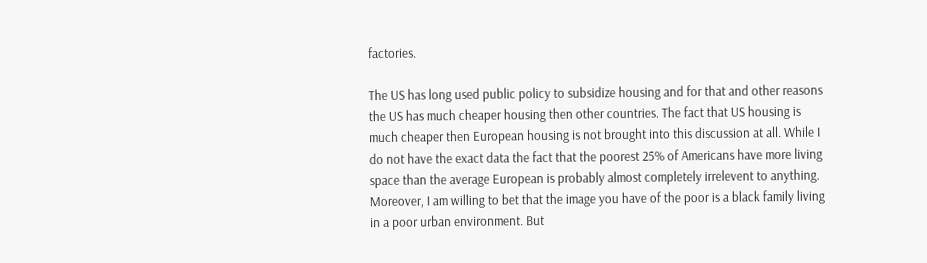factories.

The US has long used public policy to subsidize housing and for that and other reasons the US has much cheaper housing then other countries. The fact that US housing is much cheaper then European housing is not brought into this discussion at all. While I do not have the exact data the fact that the poorest 25% of Americans have more living space than the average European is probably almost completely irrelevent to anything. Moreover, I am willing to bet that the image you have of the poor is a black family living in a poor urban environment. But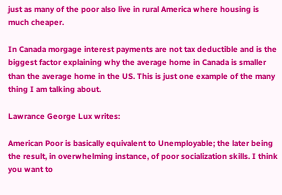just as many of the poor also live in rural America where housing is much cheaper.

In Canada morgage interest payments are not tax deductible and is the biggest factor explaining why the average home in Canada is smaller than the average home in the US. This is just one example of the many thing I am talking about.

Lawrance George Lux writes:

American Poor is basically equivalent to Unemployable; the later being the result, in overwhelming instance, of poor socialization skills. I think you want to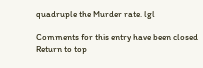quadruple the Murder rate. lgl

Comments for this entry have been closed
Return to top